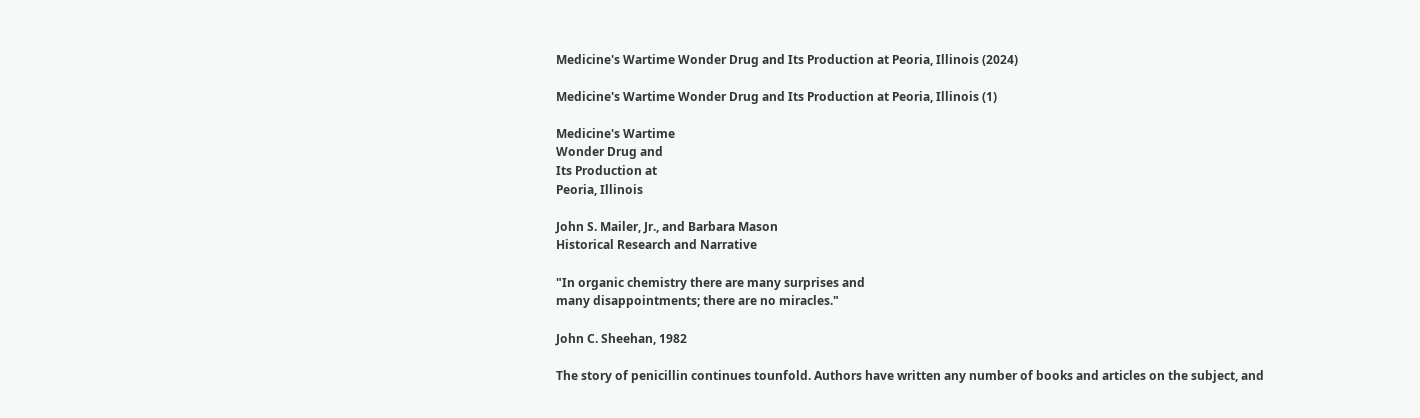Medicine's Wartime Wonder Drug and Its Production at Peoria, Illinois (2024)

Medicine's Wartime Wonder Drug and Its Production at Peoria, Illinois (1)

Medicine's Wartime
Wonder Drug and
Its Production at
Peoria, Illinois

John S. Mailer, Jr., and Barbara Mason
Historical Research and Narrative

"In organic chemistry there are many surprises and
many disappointments; there are no miracles."

John C. Sheehan, 1982

The story of penicillin continues tounfold. Authors have written any number of books and articles on the subject, and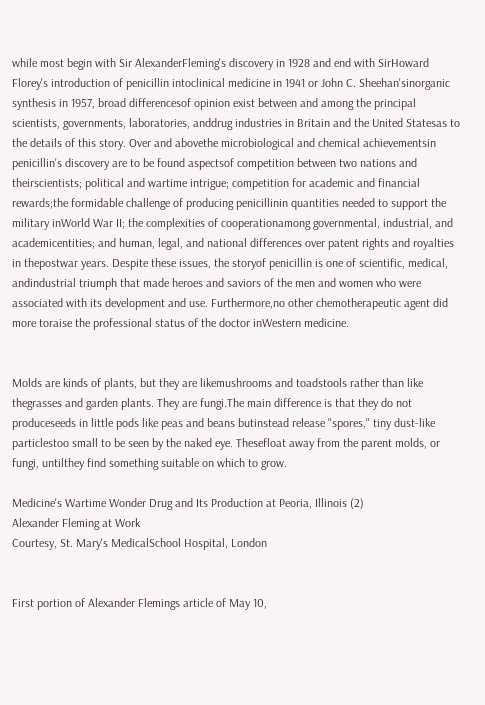while most begin with Sir AlexanderFleming's discovery in 1928 and end with SirHoward Florey's introduction of penicillin intoclinical medicine in 1941 or John C. Sheehan'sinorganic synthesis in 1957, broad differencesof opinion exist between and among the principal scientists, governments, laboratories, anddrug industries in Britain and the United Statesas to the details of this story. Over and abovethe microbiological and chemical achievementsin penicillin's discovery are to be found aspectsof competition between two nations and theirscientists; political and wartime intrigue; competition for academic and financial rewards;the formidable challenge of producing penicillinin quantities needed to support the military inWorld War II; the complexities of cooperationamong governmental, industrial, and academicentities; and human, legal, and national differences over patent rights and royalties in thepostwar years. Despite these issues, the storyof penicillin is one of scientific, medical, andindustrial triumph that made heroes and saviors of the men and women who were associated with its development and use. Furthermore,no other chemotherapeutic agent did more toraise the professional status of the doctor inWestern medicine.


Molds are kinds of plants, but they are likemushrooms and toadstools rather than like thegrasses and garden plants. They are fungi.The main difference is that they do not produceseeds in little pods like peas and beans butinstead release "spores," tiny dust-like particlestoo small to be seen by the naked eye. Thesefloat away from the parent molds, or fungi, untilthey find something suitable on which to grow.

Medicine's Wartime Wonder Drug and Its Production at Peoria, Illinois (2)
Alexander Fleming at Work
Courtesy, St. Mary's MedicalSchool Hospital, London


First portion of Alexander Flemings article of May 10,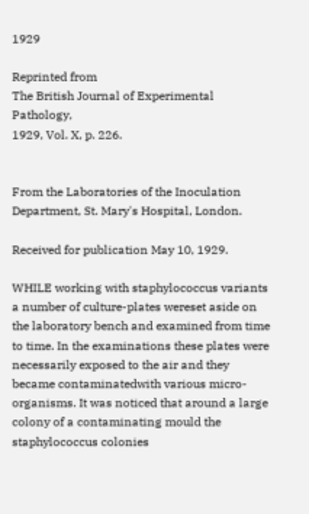1929

Reprinted from
The British Journal of Experimental Pathology,
1929, Vol. X, p. 226.


From the Laboratories of the Inoculation Department, St. Mary's Hospital, London.

Received for publication May 10, 1929.

WHILE working with staphylococcus variants a number of culture-plates wereset aside on the laboratory bench and examined from time to time. In the examinations these plates were necessarily exposed to the air and they became contaminatedwith various micro-organisms. It was noticed that around a large colony of a contaminating mould the staphylococcus colonies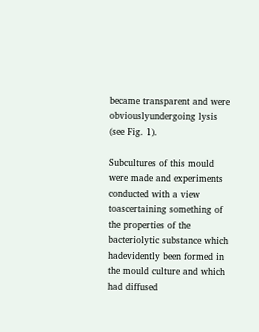became transparent and were obviouslyundergoing lysis (see Fig. 1).

Subcultures of this mould were made and experiments conducted with a view toascertaining something of the properties of the bacteriolytic substance which hadevidently been formed in the mould culture and which had diffused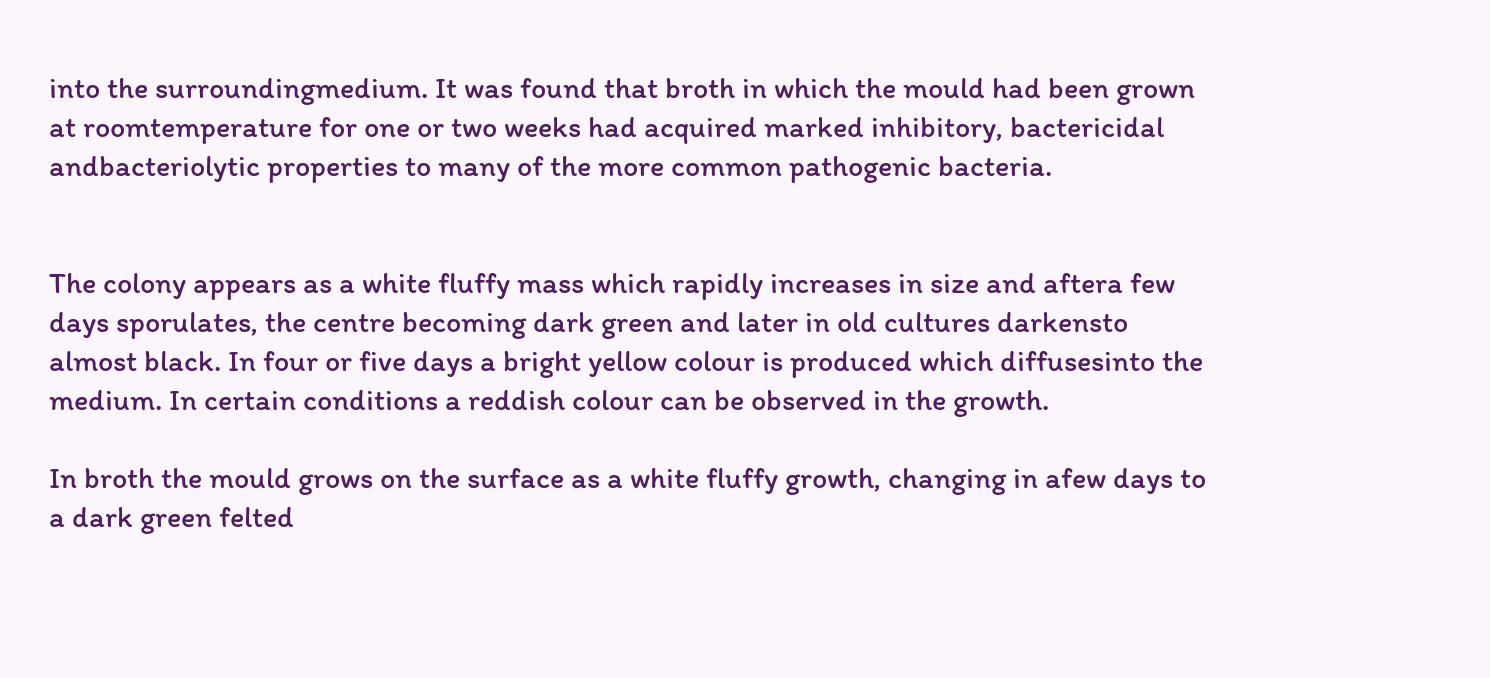into the surroundingmedium. It was found that broth in which the mould had been grown at roomtemperature for one or two weeks had acquired marked inhibitory, bactericidal andbacteriolytic properties to many of the more common pathogenic bacteria.


The colony appears as a white fluffy mass which rapidly increases in size and aftera few days sporulates, the centre becoming dark green and later in old cultures darkensto almost black. In four or five days a bright yellow colour is produced which diffusesinto the medium. In certain conditions a reddish colour can be observed in the growth.

In broth the mould grows on the surface as a white fluffy growth, changing in afew days to a dark green felted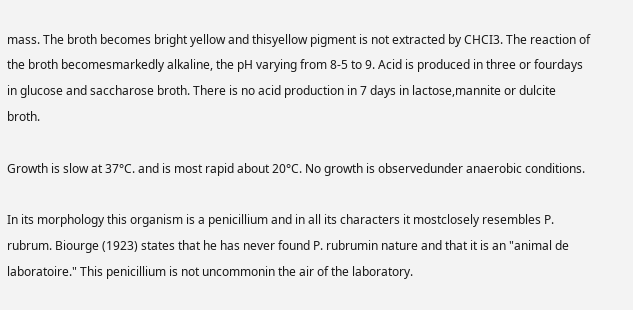mass. The broth becomes bright yellow and thisyellow pigment is not extracted by CHCI3. The reaction of the broth becomesmarkedly alkaline, the pH varying from 8-5 to 9. Acid is produced in three or fourdays in glucose and saccharose broth. There is no acid production in 7 days in lactose,mannite or dulcite broth.

Growth is slow at 37°C. and is most rapid about 20°C. No growth is observedunder anaerobic conditions.

In its morphology this organism is a penicillium and in all its characters it mostclosely resembles P. rubrum. Biourge (1923) states that he has never found P. rubrumin nature and that it is an "animal de laboratoire." This penicillium is not uncommonin the air of the laboratory.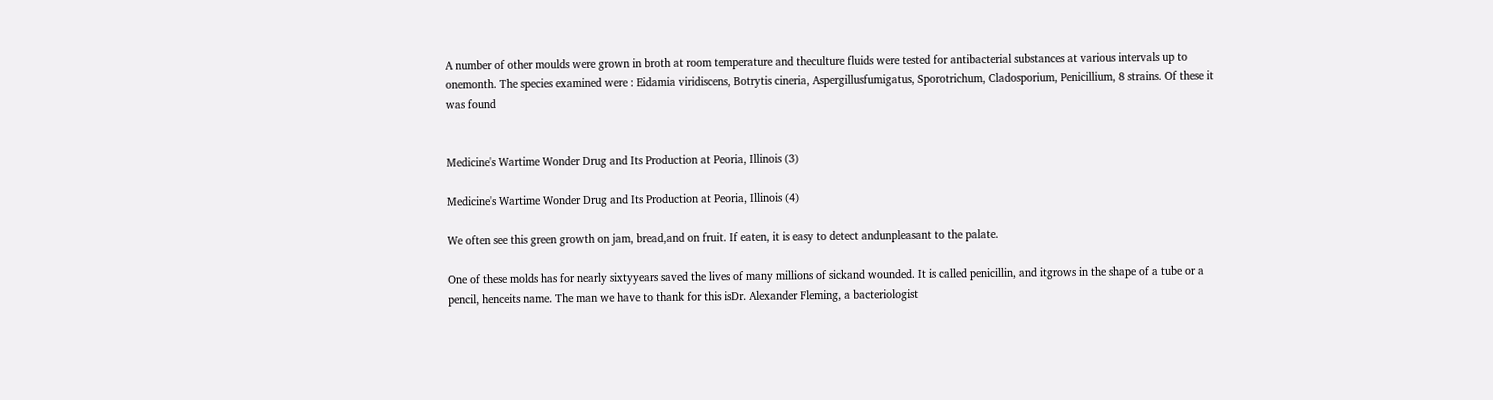A number of other moulds were grown in broth at room temperature and theculture fluids were tested for antibacterial substances at various intervals up to onemonth. The species examined were : Eidamia viridiscens, Botrytis cineria, Aspergillusfumigatus, Sporotrichum, Cladosporium, Penicillium, 8 strains. Of these it was found


Medicine's Wartime Wonder Drug and Its Production at Peoria, Illinois (3)

Medicine's Wartime Wonder Drug and Its Production at Peoria, Illinois (4)

We often see this green growth on jam, bread,and on fruit. If eaten, it is easy to detect andunpleasant to the palate.

One of these molds has for nearly sixtyyears saved the lives of many millions of sickand wounded. It is called penicillin, and itgrows in the shape of a tube or a pencil, henceits name. The man we have to thank for this isDr. Alexander Fleming, a bacteriologist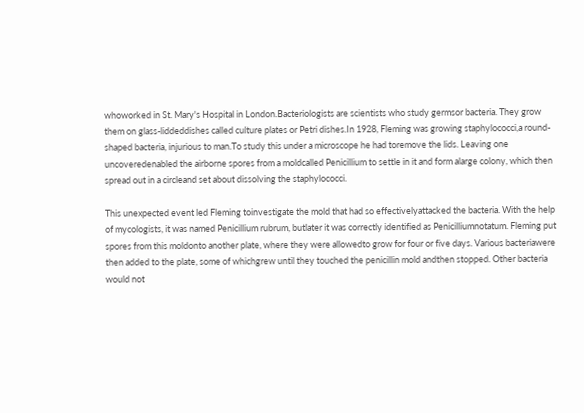whoworked in St. Mary's Hospital in London.Bacteriologists are scientists who study germsor bacteria. They grow them on glass-liddeddishes called culture plates or Petri dishes.In 1928, Fleming was growing staphylococci,a round-shaped bacteria, injurious to man.To study this under a microscope he had toremove the lids. Leaving one uncoveredenabled the airborne spores from a moldcalled Penicillium to settle in it and form alarge colony, which then spread out in a circleand set about dissolving the staphylococci.

This unexpected event led Fleming toinvestigate the mold that had so effectivelyattacked the bacteria. With the help of mycologists, it was named Penicillium rubrum, butlater it was correctly identified as Penicilliumnotatum. Fleming put spores from this moldonto another plate, where they were allowedto grow for four or five days. Various bacteriawere then added to the plate, some of whichgrew until they touched the penicillin mold andthen stopped. Other bacteria would not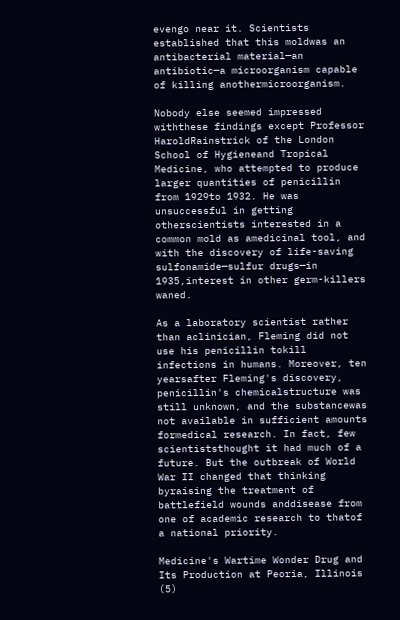evengo near it. Scientists established that this moldwas an antibacterial material—an antibiotic—a microorganism capable of killing anothermicroorganism.

Nobody else seemed impressed withthese findings except Professor HaroldRainstrick of the London School of Hygieneand Tropical Medicine, who attempted to produce larger quantities of penicillin from 1929to 1932. He was unsuccessful in getting otherscientists interested in a common mold as amedicinal tool, and with the discovery of life-saving sulfonamide—sulfur drugs—in 1935,interest in other germ-killers waned.

As a laboratory scientist rather than aclinician, Fleming did not use his penicillin tokill infections in humans. Moreover, ten yearsafter Fleming's discovery, penicillin's chemicalstructure was still unknown, and the substancewas not available in sufficient amounts formedical research. In fact, few scientiststhought it had much of a future. But the outbreak of World War II changed that thinking byraising the treatment of battlefield wounds anddisease from one of academic research to thatof a national priority.

Medicine's Wartime Wonder Drug and Its Production at Peoria, Illinois (5)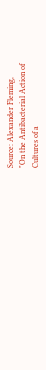Source: Alexander Fleming,
"On the Antibacterial Action of
Cultures of a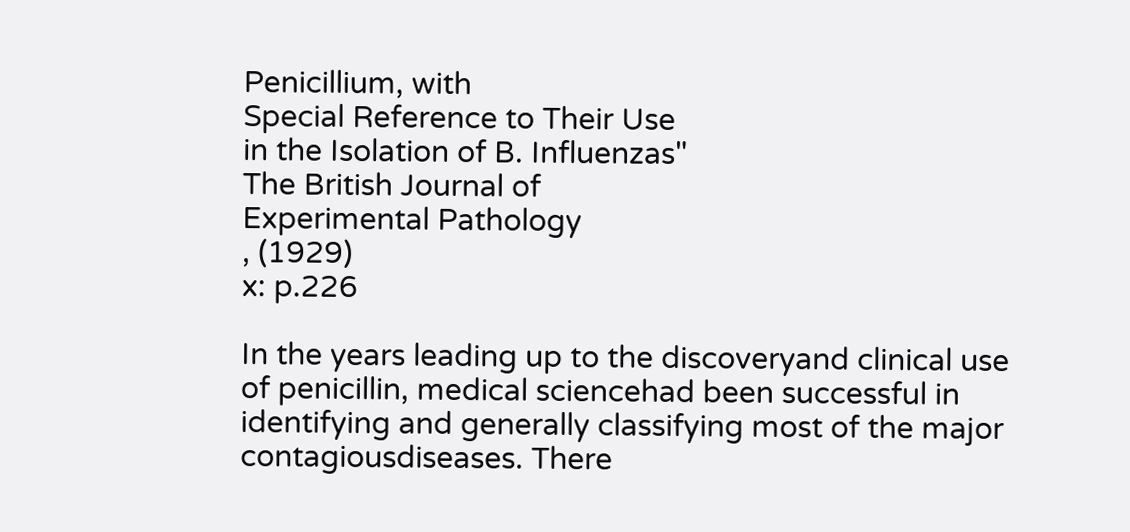Penicillium, with
Special Reference to Their Use
in the Isolation of B. Influenzas"
The British Journal of
Experimental Pathology
, (1929)
x: p.226

In the years leading up to the discoveryand clinical use of penicillin, medical sciencehad been successful in identifying and generally classifying most of the major contagiousdiseases. There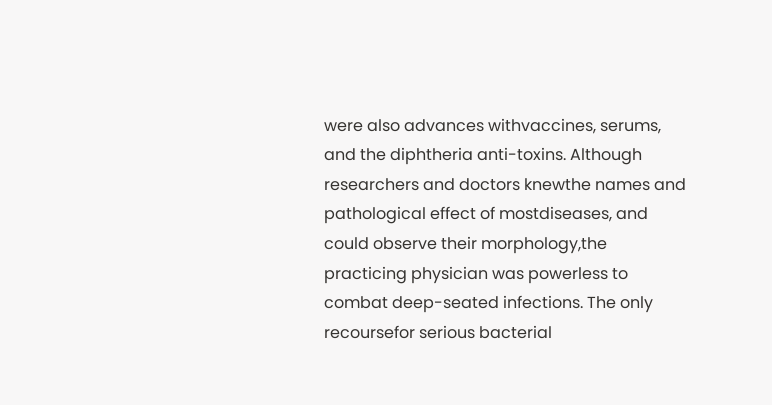were also advances withvaccines, serums, and the diphtheria anti-toxins. Although researchers and doctors knewthe names and pathological effect of mostdiseases, and could observe their morphology,the practicing physician was powerless to combat deep-seated infections. The only recoursefor serious bacterial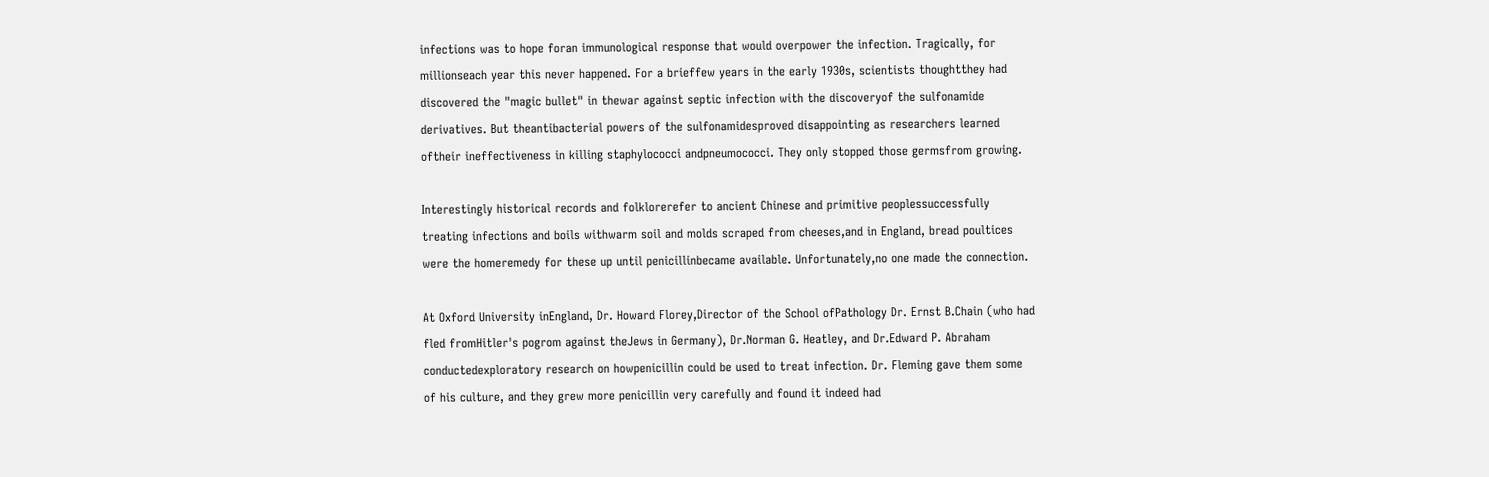infections was to hope foran immunological response that would overpower the infection. Tragically, for millionseach year this never happened. For a brieffew years in the early 1930s, scientists thoughtthey had discovered the "magic bullet" in thewar against septic infection with the discoveryof the sulfonamide derivatives. But theantibacterial powers of the sulfonamidesproved disappointing as researchers learned oftheir ineffectiveness in killing staphylococci andpneumococci. They only stopped those germsfrom growing.

Interestingly historical records and folklorerefer to ancient Chinese and primitive peoplessuccessfully treating infections and boils withwarm soil and molds scraped from cheeses,and in England, bread poultices were the homeremedy for these up until penicillinbecame available. Unfortunately,no one made the connection.

At Oxford University inEngland, Dr. Howard Florey,Director of the School ofPathology Dr. Ernst B.Chain (who had fled fromHitler's pogrom against theJews in Germany), Dr.Norman G. Heatley, and Dr.Edward P. Abraham conductedexploratory research on howpenicillin could be used to treat infection. Dr. Fleming gave them some of his culture, and they grew more penicillin very carefully and found it indeed had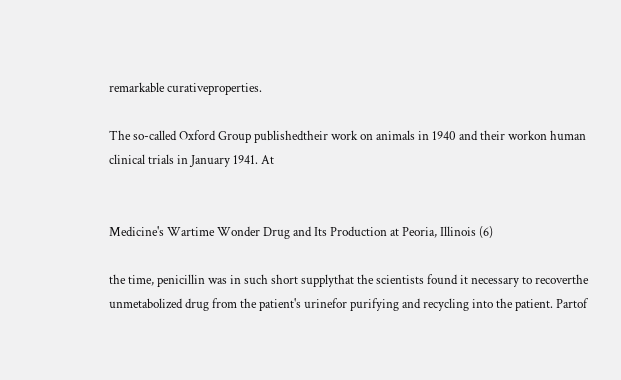remarkable curativeproperties.

The so-called Oxford Group publishedtheir work on animals in 1940 and their workon human clinical trials in January 1941. At


Medicine's Wartime Wonder Drug and Its Production at Peoria, Illinois (6)

the time, penicillin was in such short supplythat the scientists found it necessary to recoverthe unmetabolized drug from the patient's urinefor purifying and recycling into the patient. Partof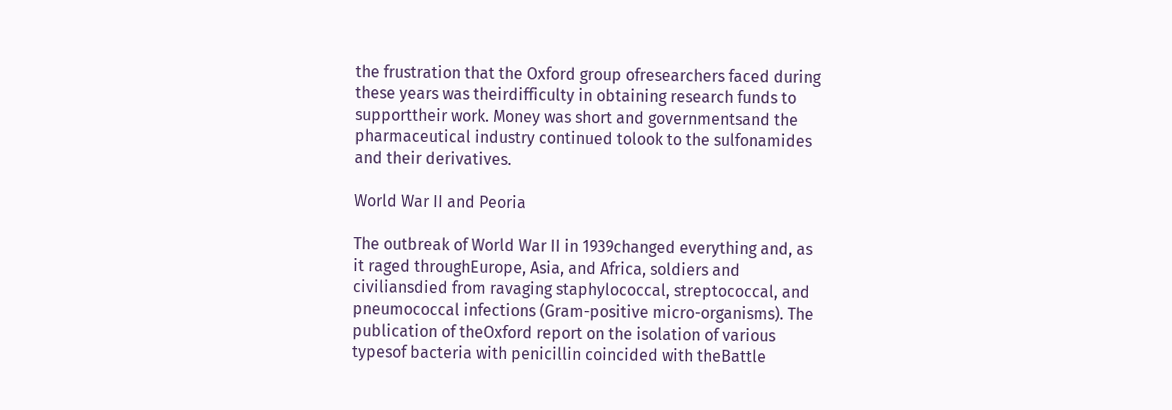the frustration that the Oxford group ofresearchers faced during these years was theirdifficulty in obtaining research funds to supporttheir work. Money was short and governmentsand the pharmaceutical industry continued tolook to the sulfonamides and their derivatives.

World War II and Peoria

The outbreak of World War II in 1939changed everything and, as it raged throughEurope, Asia, and Africa, soldiers and civiliansdied from ravaging staphylococcal, streptococcal, and pneumococcal infections (Gram-positive micro-organisms). The publication of theOxford report on the isolation of various typesof bacteria with penicillin coincided with theBattle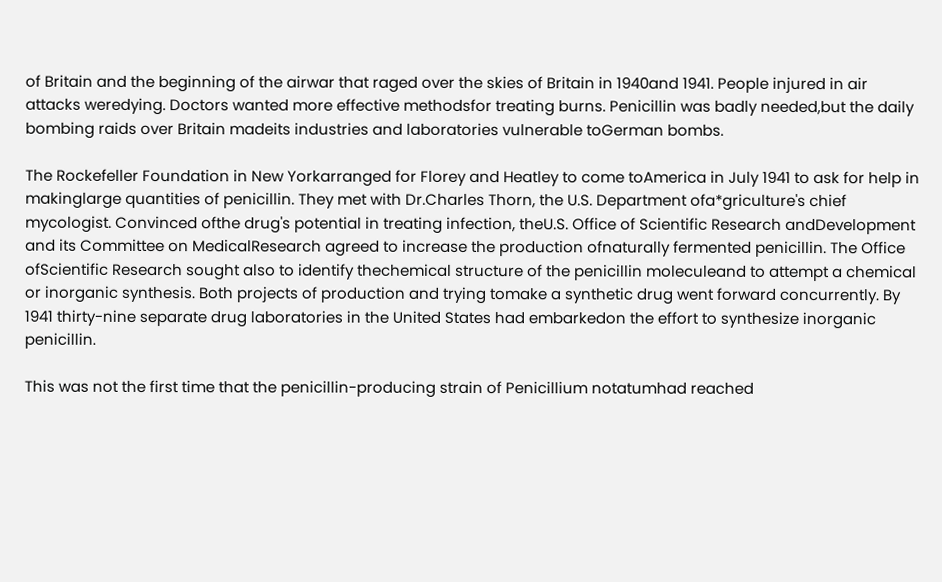of Britain and the beginning of the airwar that raged over the skies of Britain in 1940and 1941. People injured in air attacks weredying. Doctors wanted more effective methodsfor treating burns. Penicillin was badly needed,but the daily bombing raids over Britain madeits industries and laboratories vulnerable toGerman bombs.

The Rockefeller Foundation in New Yorkarranged for Florey and Heatley to come toAmerica in July 1941 to ask for help in makinglarge quantities of penicillin. They met with Dr.Charles Thorn, the U.S. Department ofa*griculture's chief mycologist. Convinced ofthe drug's potential in treating infection, theU.S. Office of Scientific Research andDevelopment and its Committee on MedicalResearch agreed to increase the production ofnaturally fermented penicillin. The Office ofScientific Research sought also to identify thechemical structure of the penicillin moleculeand to attempt a chemical or inorganic synthesis. Both projects of production and trying tomake a synthetic drug went forward concurrently. By 1941 thirty-nine separate drug laboratories in the United States had embarkedon the effort to synthesize inorganic penicillin.

This was not the first time that the penicillin-producing strain of Penicillium notatumhad reached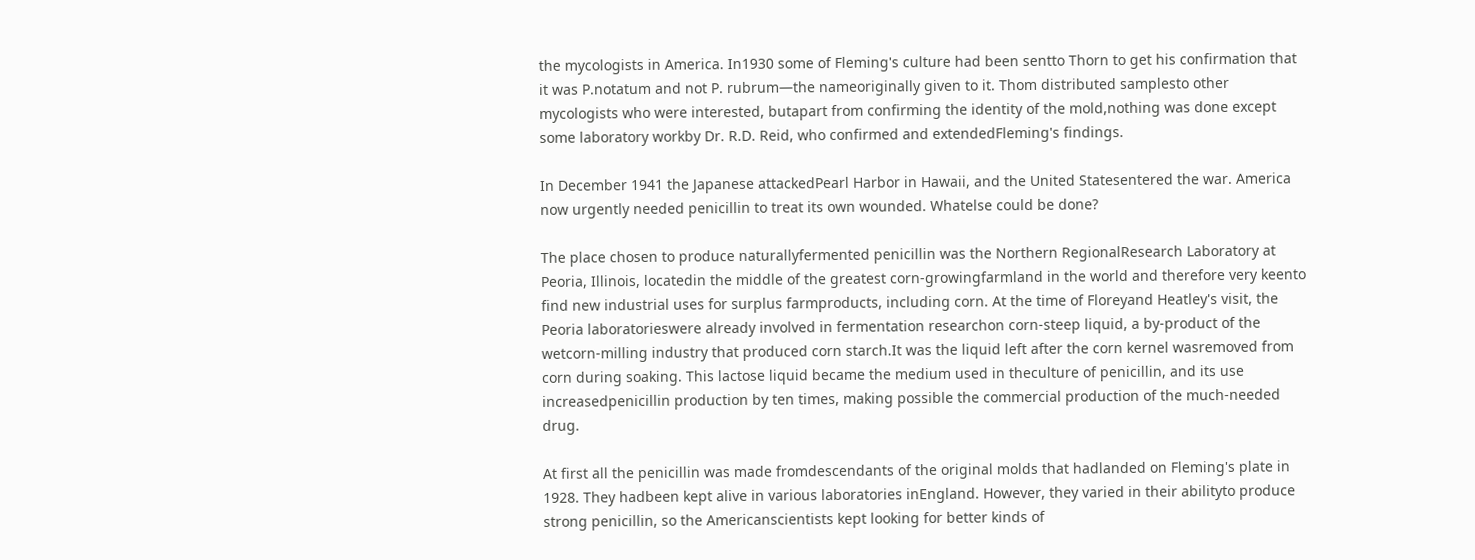the mycologists in America. In1930 some of Fleming's culture had been sentto Thorn to get his confirmation that it was P.notatum and not P. rubrum—the nameoriginally given to it. Thom distributed samplesto other mycologists who were interested, butapart from confirming the identity of the mold,nothing was done except some laboratory workby Dr. R.D. Reid, who confirmed and extendedFleming's findings.

In December 1941 the Japanese attackedPearl Harbor in Hawaii, and the United Statesentered the war. America now urgently needed penicillin to treat its own wounded. Whatelse could be done?

The place chosen to produce naturallyfermented penicillin was the Northern RegionalResearch Laboratory at Peoria, Illinois, locatedin the middle of the greatest corn-growingfarmland in the world and therefore very keento find new industrial uses for surplus farmproducts, including corn. At the time of Floreyand Heatley's visit, the Peoria laboratorieswere already involved in fermentation researchon corn-steep liquid, a by-product of the wetcorn-milling industry that produced corn starch.It was the liquid left after the corn kernel wasremoved from corn during soaking. This lactose liquid became the medium used in theculture of penicillin, and its use increasedpenicillin production by ten times, making possible the commercial production of the much-needed drug.

At first all the penicillin was made fromdescendants of the original molds that hadlanded on Fleming's plate in 1928. They hadbeen kept alive in various laboratories inEngland. However, they varied in their abilityto produce strong penicillin, so the Americanscientists kept looking for better kinds of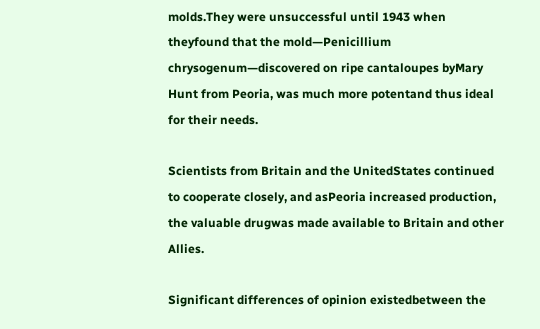molds.They were unsuccessful until 1943 when theyfound that the mold—Penicillium chrysogenum—discovered on ripe cantaloupes byMary Hunt from Peoria, was much more potentand thus ideal for their needs.

Scientists from Britain and the UnitedStates continued to cooperate closely, and asPeoria increased production, the valuable drugwas made available to Britain and other Allies.

Significant differences of opinion existedbetween the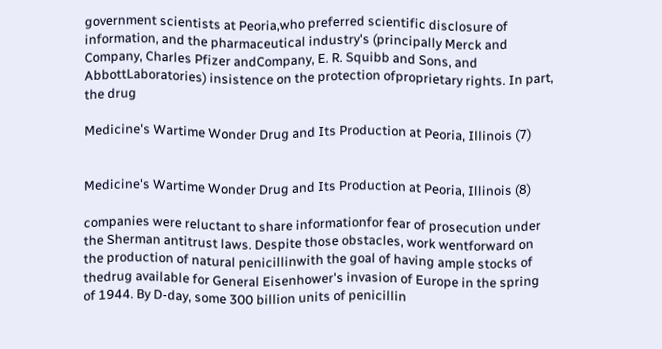government scientists at Peoria,who preferred scientific disclosure of information, and the pharmaceutical industry's (principally Merck and Company, Charles Pfizer andCompany, E. R. Squibb and Sons, and AbbottLaboratories) insistence on the protection ofproprietary rights. In part, the drug

Medicine's Wartime Wonder Drug and Its Production at Peoria, Illinois (7)


Medicine's Wartime Wonder Drug and Its Production at Peoria, Illinois (8)

companies were reluctant to share informationfor fear of prosecution under the Sherman antitrust laws. Despite those obstacles, work wentforward on the production of natural penicillinwith the goal of having ample stocks of thedrug available for General Eisenhower's invasion of Europe in the spring of 1944. By D-day, some 300 billion units of penicillin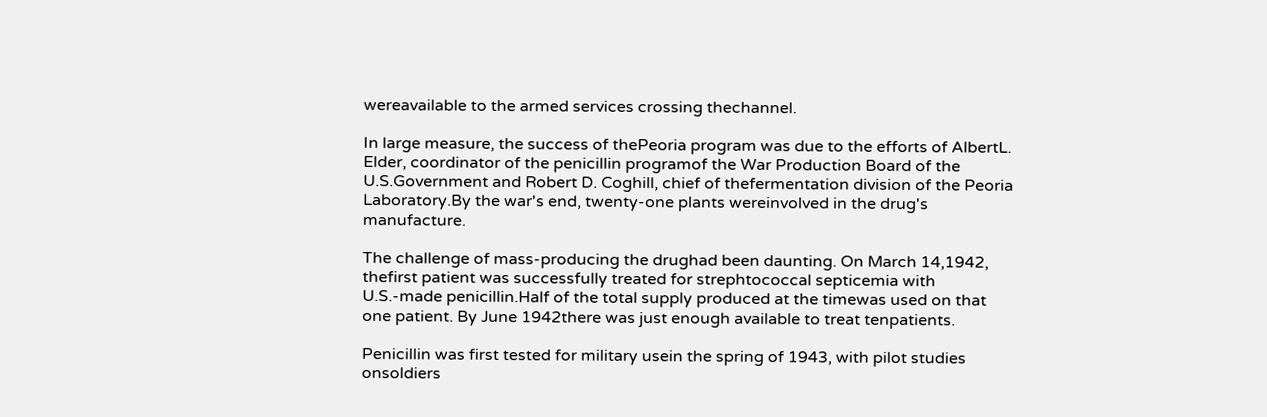wereavailable to the armed services crossing thechannel.

In large measure, the success of thePeoria program was due to the efforts of AlbertL. Elder, coordinator of the penicillin programof the War Production Board of the U.S.Government and Robert D. Coghill, chief of thefermentation division of the Peoria Laboratory.By the war's end, twenty-one plants wereinvolved in the drug's manufacture.

The challenge of mass-producing the drughad been daunting. On March 14,1942, thefirst patient was successfully treated for strephtococcal septicemia with U.S.-made penicillin.Half of the total supply produced at the timewas used on that one patient. By June 1942there was just enough available to treat tenpatients.

Penicillin was first tested for military usein the spring of 1943, with pilot studies onsoldiers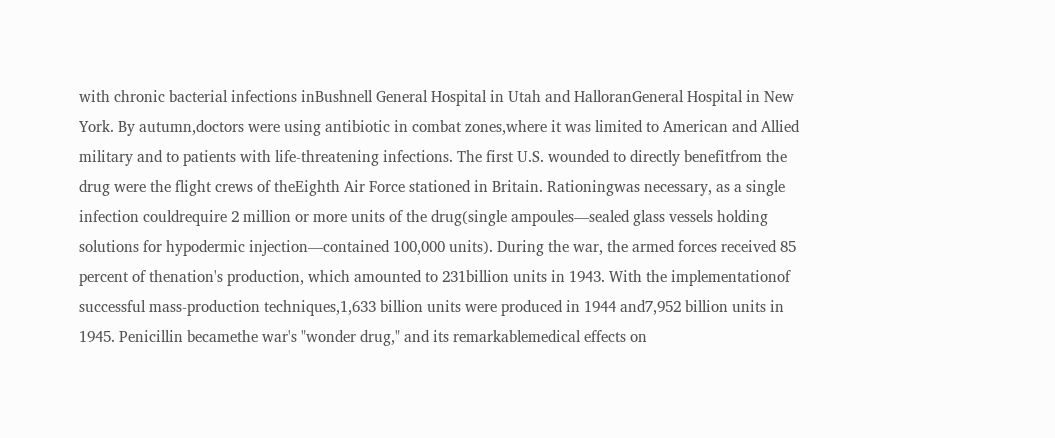with chronic bacterial infections inBushnell General Hospital in Utah and HalloranGeneral Hospital in New York. By autumn,doctors were using antibiotic in combat zones,where it was limited to American and Allied military and to patients with life-threatening infections. The first U.S. wounded to directly benefitfrom the drug were the flight crews of theEighth Air Force stationed in Britain. Rationingwas necessary, as a single infection couldrequire 2 million or more units of the drug(single ampoules—sealed glass vessels holding solutions for hypodermic injection—contained 100,000 units). During the war, the armed forces received 85 percent of thenation's production, which amounted to 231billion units in 1943. With the implementationof successful mass-production techniques,1,633 billion units were produced in 1944 and7,952 billion units in 1945. Penicillin becamethe war's "wonder drug," and its remarkablemedical effects on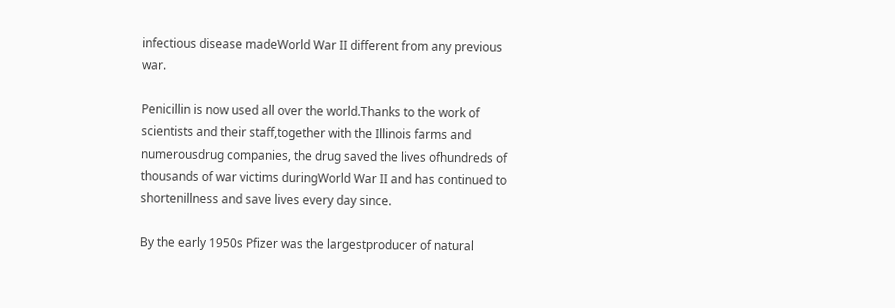infectious disease madeWorld War II different from any previous war.

Penicillin is now used all over the world.Thanks to the work of scientists and their staff,together with the Illinois farms and numerousdrug companies, the drug saved the lives ofhundreds of thousands of war victims duringWorld War II and has continued to shortenillness and save lives every day since.

By the early 1950s Pfizer was the largestproducer of natural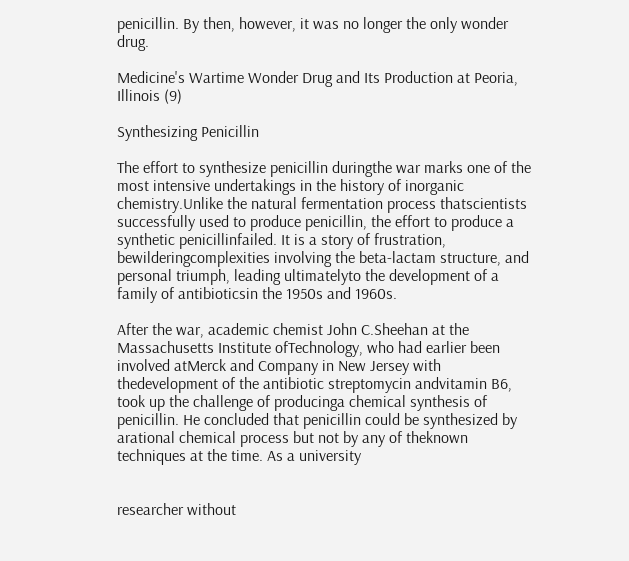penicillin. By then, however, it was no longer the only wonder drug.

Medicine's Wartime Wonder Drug and Its Production at Peoria, Illinois (9)

Synthesizing Penicillin

The effort to synthesize penicillin duringthe war marks one of the most intensive undertakings in the history of inorganic chemistry.Unlike the natural fermentation process thatscientists successfully used to produce penicillin, the effort to produce a synthetic penicillinfailed. It is a story of frustration, bewilderingcomplexities involving the beta-lactam structure, and personal triumph, leading ultimatelyto the development of a family of antibioticsin the 1950s and 1960s.

After the war, academic chemist John C.Sheehan at the Massachusetts Institute ofTechnology, who had earlier been involved atMerck and Company in New Jersey with thedevelopment of the antibiotic streptomycin andvitamin B6, took up the challenge of producinga chemical synthesis of penicillin. He concluded that penicillin could be synthesized by arational chemical process but not by any of theknown techniques at the time. As a university


researcher without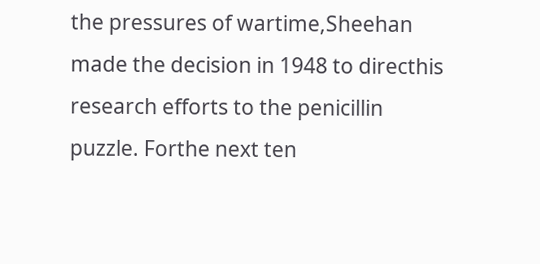the pressures of wartime,Sheehan made the decision in 1948 to directhis research efforts to the penicillin puzzle. Forthe next ten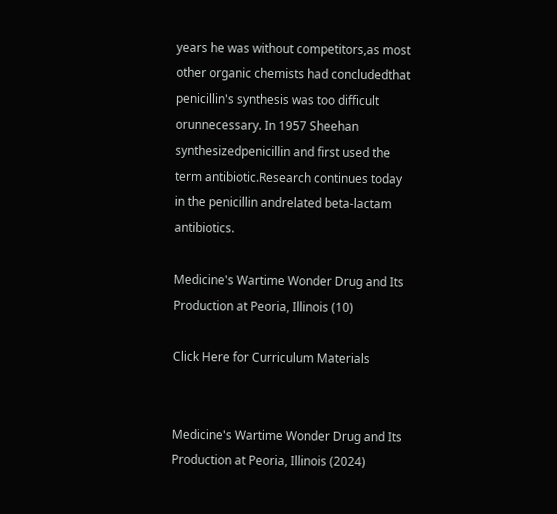years he was without competitors,as most other organic chemists had concludedthat penicillin's synthesis was too difficult orunnecessary. In 1957 Sheehan synthesizedpenicillin and first used the term antibiotic.Research continues today in the penicillin andrelated beta-lactam antibiotics.

Medicine's Wartime Wonder Drug and Its Production at Peoria, Illinois (10)

Click Here for Curriculum Materials


Medicine's Wartime Wonder Drug and Its Production at Peoria, Illinois (2024)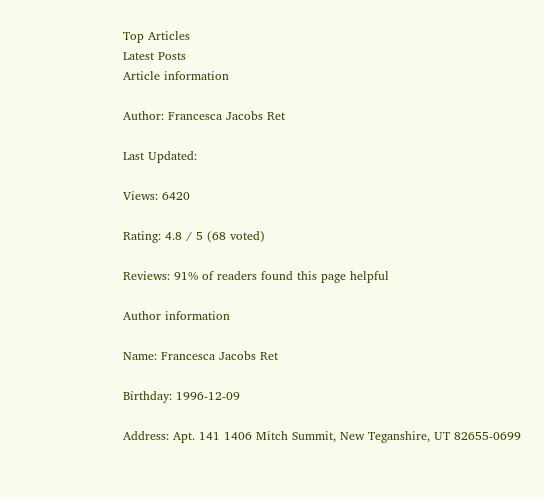Top Articles
Latest Posts
Article information

Author: Francesca Jacobs Ret

Last Updated:

Views: 6420

Rating: 4.8 / 5 (68 voted)

Reviews: 91% of readers found this page helpful

Author information

Name: Francesca Jacobs Ret

Birthday: 1996-12-09

Address: Apt. 141 1406 Mitch Summit, New Teganshire, UT 82655-0699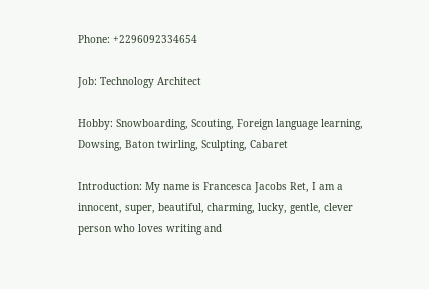Phone: +2296092334654

Job: Technology Architect

Hobby: Snowboarding, Scouting, Foreign language learning, Dowsing, Baton twirling, Sculpting, Cabaret

Introduction: My name is Francesca Jacobs Ret, I am a innocent, super, beautiful, charming, lucky, gentle, clever person who loves writing and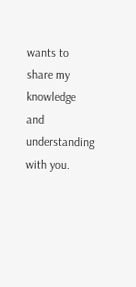wants to share my knowledge and understanding with you.